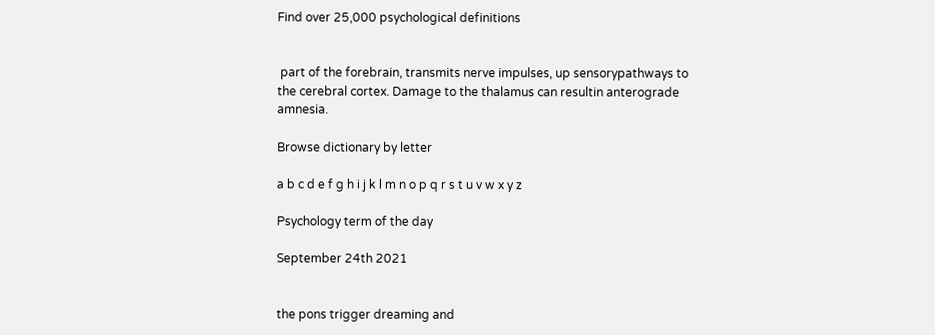Find over 25,000 psychological definitions


 part of the forebrain, transmits nerve impulses, up sensorypathways to the cerebral cortex. Damage to the thalamus can resultin anterograde amnesia.

Browse dictionary by letter

a b c d e f g h i j k l m n o p q r s t u v w x y z

Psychology term of the day

September 24th 2021


the pons trigger dreaming and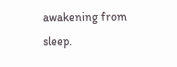awakening from sleep.